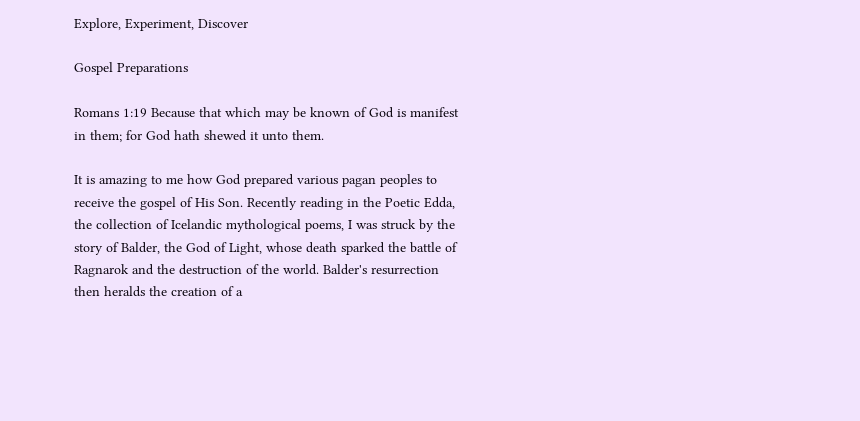Explore, Experiment, Discover

Gospel Preparations

Romans 1:19 Because that which may be known of God is manifest in them; for God hath shewed it unto them.

It is amazing to me how God prepared various pagan peoples to receive the gospel of His Son. Recently reading in the Poetic Edda, the collection of Icelandic mythological poems, I was struck by the story of Balder, the God of Light, whose death sparked the battle of Ragnarok and the destruction of the world. Balder's resurrection then heralds the creation of a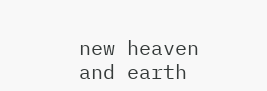new heaven and earth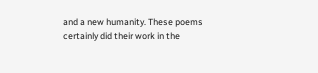and a new humanity. These poems certainly did their work in the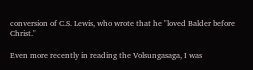conversion of C.S. Lewis, who wrote that he "loved Balder before Christ."

Even more recently in reading the Volsungasaga, I was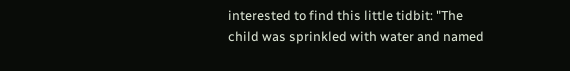interested to find this little tidbit: "The child was sprinkled with water and named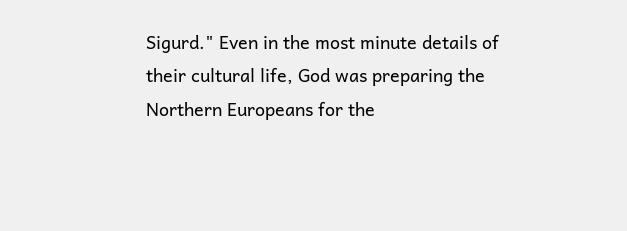Sigurd." Even in the most minute details of their cultural life, God was preparing the Northern Europeans for the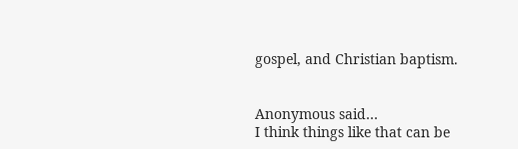gospel, and Christian baptism.


Anonymous said…
I think things like that can be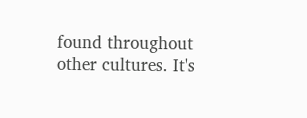found throughout other cultures. It's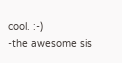cool. :-)
-the awesome sis